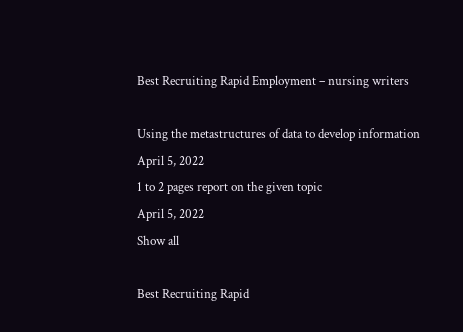Best Recruiting Rapid Employment – nursing writers

Using the metastructures of data to develop information
April 5, 2022
1 to 2 pages report on the given topic
April 5, 2022
Show all

Best Recruiting Rapid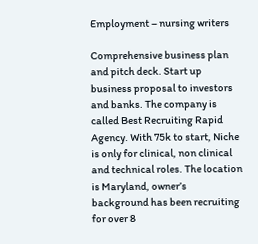Employment – nursing writers

Comprehensive business plan and pitch deck. Start up business proposal to investors and banks. The company is called Best Recruiting Rapid Agency. With 75k to start, Niche is only for clinical, non clinical and technical roles. The location is Maryland, owner’s background has been recruiting for over 8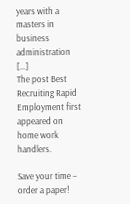years with a masters in business administration […]
The post Best Recruiting Rapid Employment first appeared on home work handlers.

Save your time – order a paper!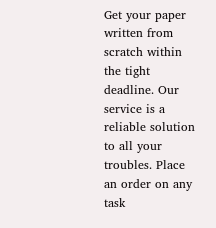Get your paper written from scratch within the tight deadline. Our service is a reliable solution to all your troubles. Place an order on any task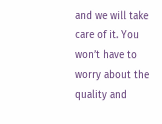and we will take care of it. You won’t have to worry about the quality and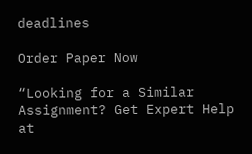deadlines

Order Paper Now

“Looking for a Similar Assignment? Get Expert Help at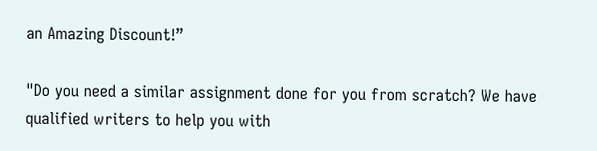an Amazing Discount!”

"Do you need a similar assignment done for you from scratch? We have qualified writers to help you with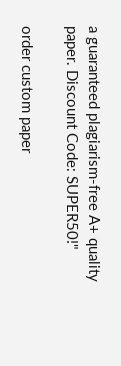a guaranteed plagiarism-free A+ quality paper. Discount Code: SUPER50!"

order custom paper